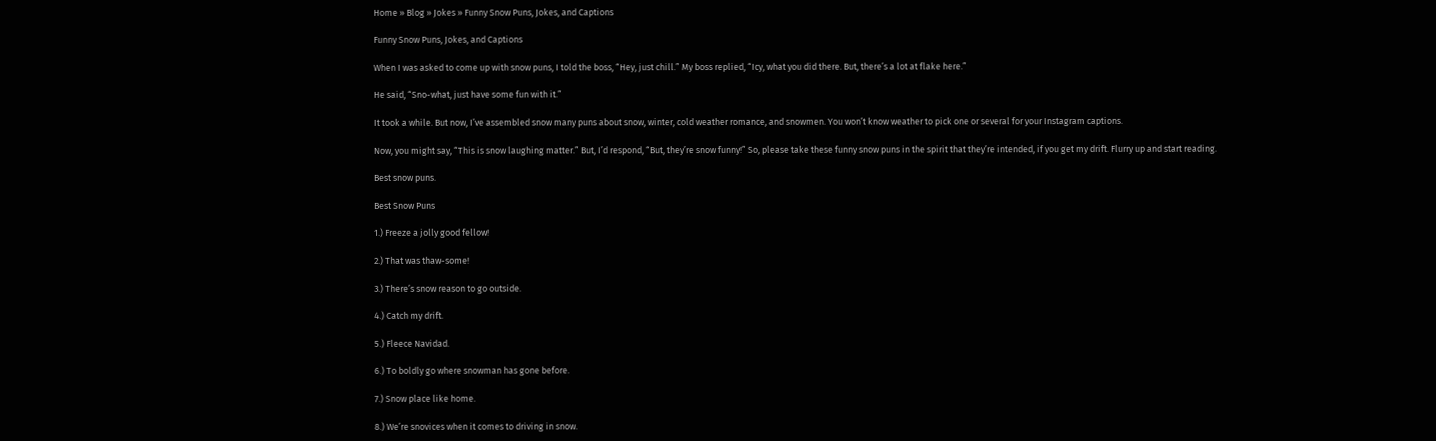Home » Blog » Jokes » Funny Snow Puns, Jokes, and Captions

Funny Snow Puns, Jokes, and Captions

When I was asked to come up with snow puns, I told the boss, “Hey, just chill.” My boss replied, “Icy, what you did there. But, there’s a lot at flake here.”

He said, “Sno-what, just have some fun with it.”

It took a while. But now, I’ve assembled snow many puns about snow, winter, cold weather romance, and snowmen. You won’t know weather to pick one or several for your Instagram captions.

Now, you might say, “This is snow laughing matter.” But, I’d respond, “But, they’re snow funny!” So, please take these funny snow puns in the spirit that they’re intended, if you get my drift. Flurry up and start reading.

Best snow puns.

Best Snow Puns

1.) Freeze a jolly good fellow!

2.) That was thaw-some!

3.) There’s snow reason to go outside.

4.) Catch my drift.

5.) Fleece Navidad.

6.) To boldly go where snowman has gone before.

7.) Snow place like home.

8.) We’re snovices when it comes to driving in snow.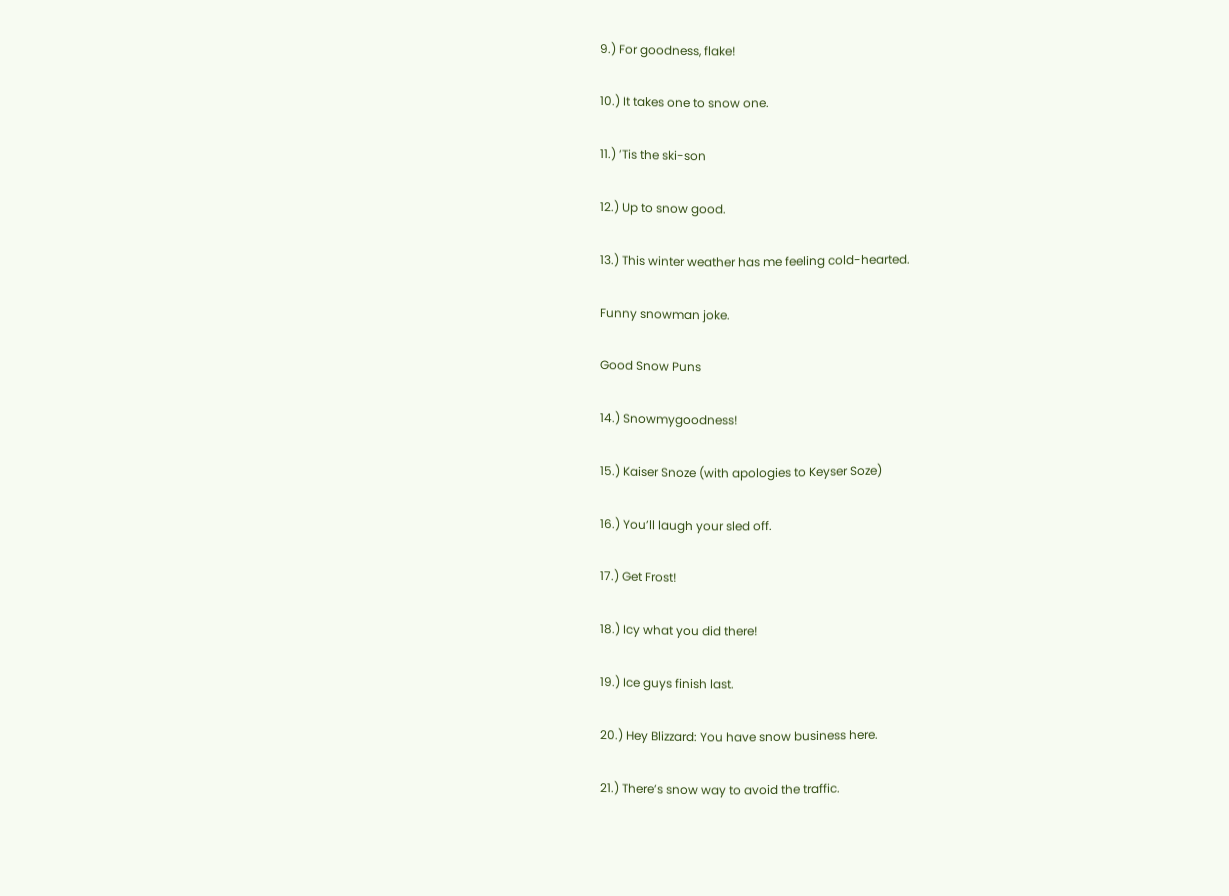9.) For goodness, flake!

10.) It takes one to snow one.

11.) ’Tis the ski-son

12.) Up to snow good.

13.) This winter weather has me feeling cold-hearted.

Funny snowman joke.

Good Snow Puns

14.) Snowmygoodness!

15.) Kaiser Snoze (with apologies to Keyser Soze)

16.) You’ll laugh your sled off.

17.) Get Frost!

18.) Icy what you did there!

19.) Ice guys finish last.

20.) Hey Blizzard: You have snow business here.

21.) There’s snow way to avoid the traffic.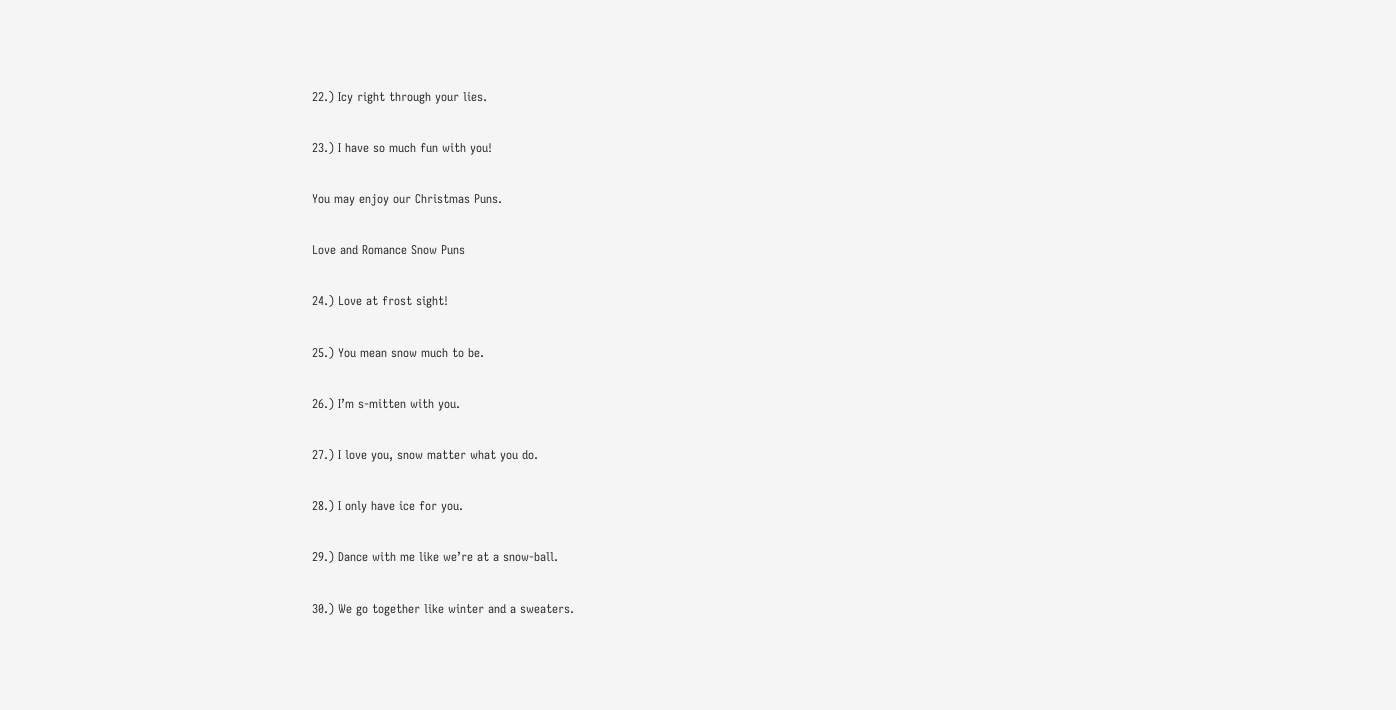22.) Icy right through your lies.

23.) I have so much fun with you!

You may enjoy our Christmas Puns.

Love and Romance Snow Puns

24.) Love at frost sight!

25.) You mean snow much to be.

26.) I’m s-mitten with you.

27.) I love you, snow matter what you do.

28.) I only have ice for you.

29.) Dance with me like we’re at a snow-ball.

30.) We go together like winter and a sweaters.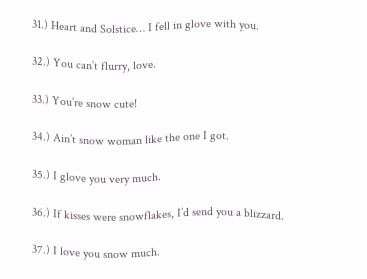31.) Heart and Solstice… I fell in glove with you.

32.) You can’t flurry, love.

33.) You’re snow cute!

34.) Ain’t snow woman like the one I got.

35.) I glove you very much.

36.) If kisses were snowflakes, I’d send you a blizzard.

37.) I love you snow much.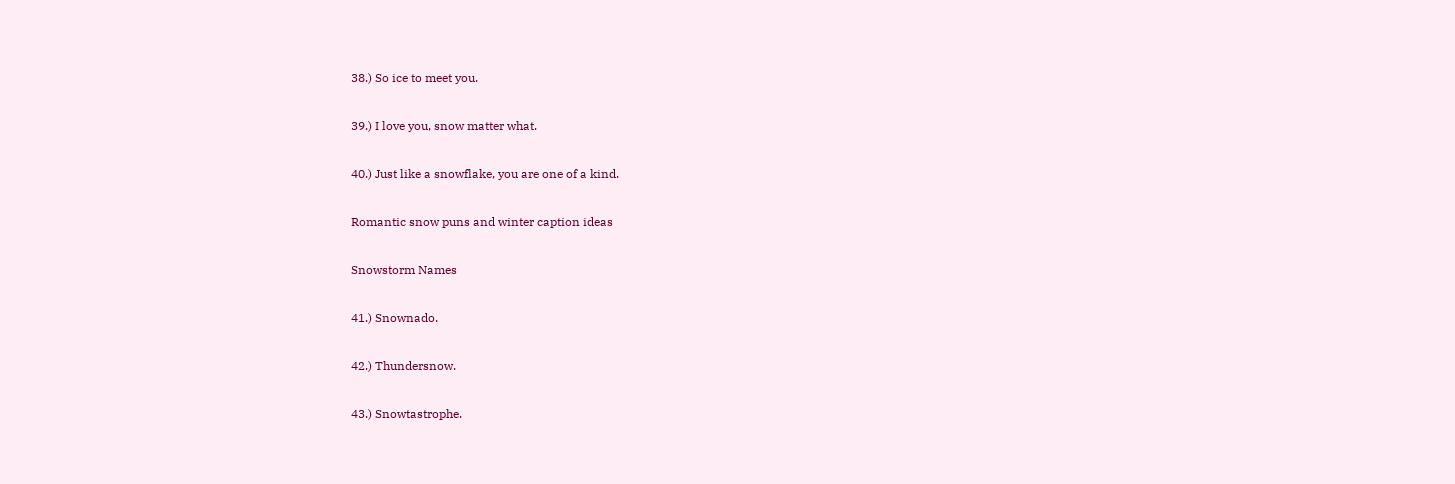38.) So ice to meet you.

39.) I love you, snow matter what.

40.) Just like a snowflake, you are one of a kind.

Romantic snow puns and winter caption ideas

Snowstorm Names

41.) Snownado.

42.) Thundersnow.

43.) Snowtastrophe.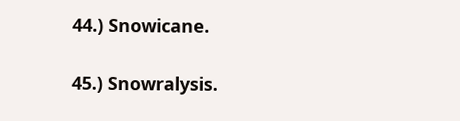44.) Snowicane.

45.) Snowralysis.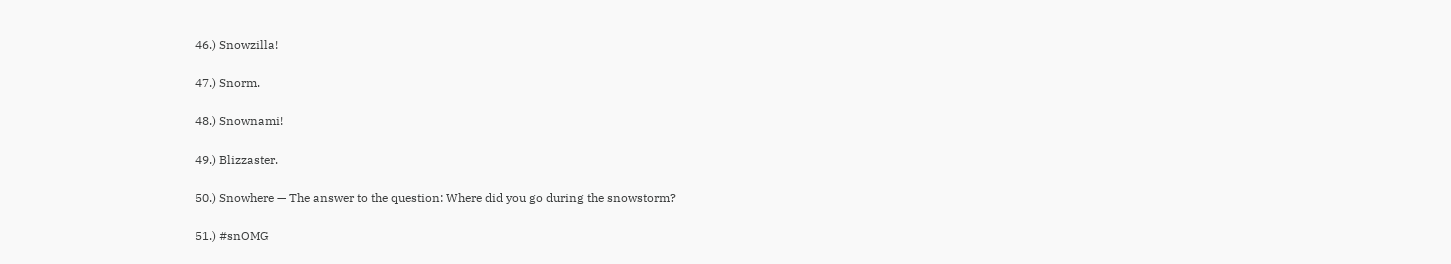46.) Snowzilla!

47.) Snorm.

48.) Snownami!

49.) Blizzaster.

50.) Snowhere — The answer to the question: Where did you go during the snowstorm?

51.) #snOMG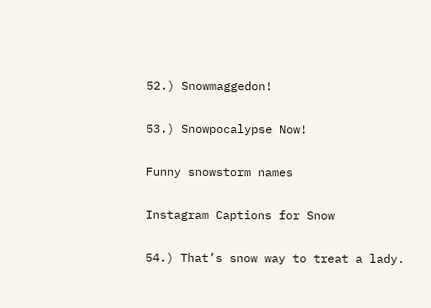52.) Snowmaggedon!

53.) Snowpocalypse Now!

Funny snowstorm names

Instagram Captions for Snow

54.) That’s snow way to treat a lady.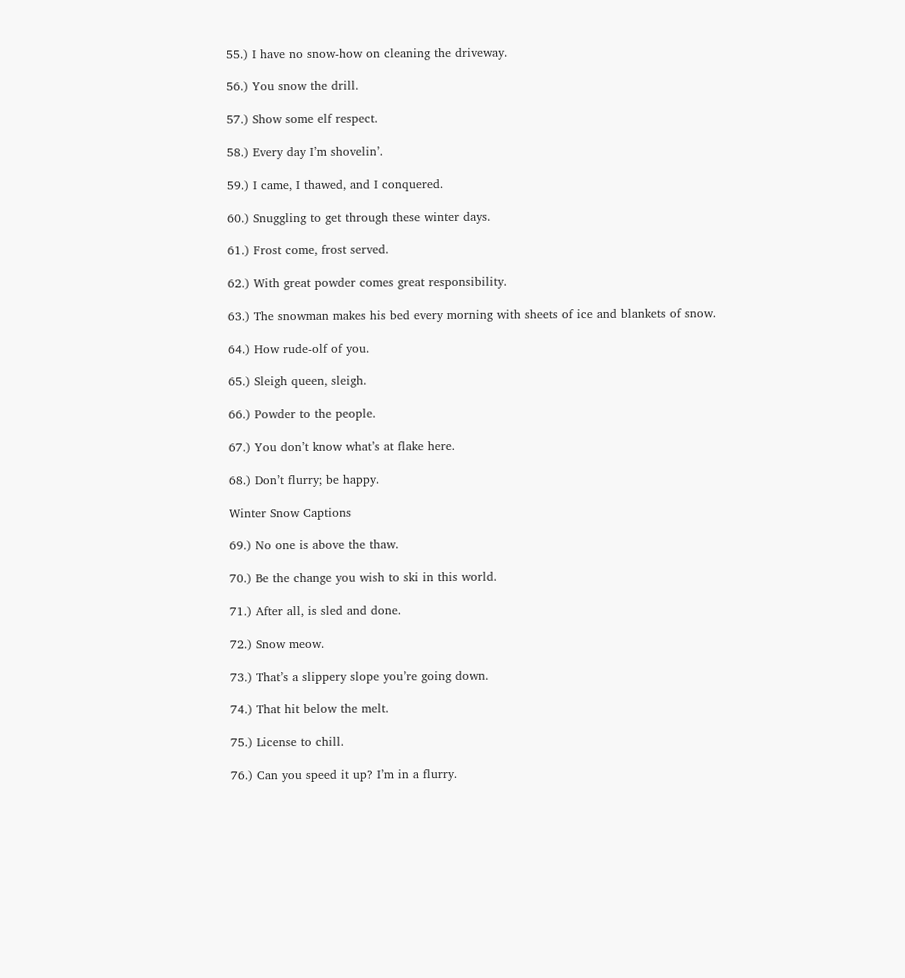55.) I have no snow-how on cleaning the driveway.

56.) You snow the drill.

57.) Show some elf respect.

58.) Every day I’m shovelin’.

59.) I came, I thawed, and I conquered.

60.) Snuggling to get through these winter days.

61.) Frost come, frost served.

62.) With great powder comes great responsibility.

63.) The snowman makes his bed every morning with sheets of ice and blankets of snow.

64.) How rude-olf of you.

65.) Sleigh queen, sleigh.

66.) Powder to the people.

67.) You don’t know what’s at flake here.

68.) Don’t flurry; be happy.

Winter Snow Captions

69.) No one is above the thaw.

70.) Be the change you wish to ski in this world.

71.) After all, is sled and done.

72.) Snow meow.

73.) That’s a slippery slope you’re going down.

74.) That hit below the melt.

75.) License to chill.

76.) Can you speed it up? I’m in a flurry.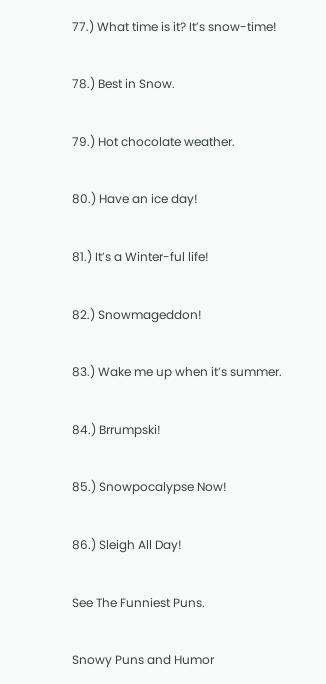77.) What time is it? It’s snow-time!

78.) Best in Snow.

79.) Hot chocolate weather.

80.) Have an ice day!

81.) It’s a Winter-ful life!

82.) Snowmageddon!

83.) Wake me up when it’s summer.

84.) Brrumpski!

85.) Snowpocalypse Now!

86.) Sleigh All Day!

See The Funniest Puns.

Snowy Puns and Humor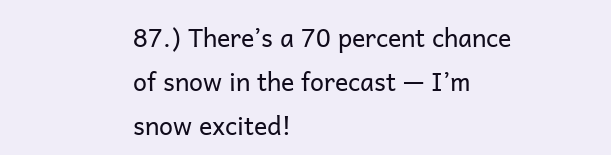87.) There’s a 70 percent chance of snow in the forecast — I’m snow excited!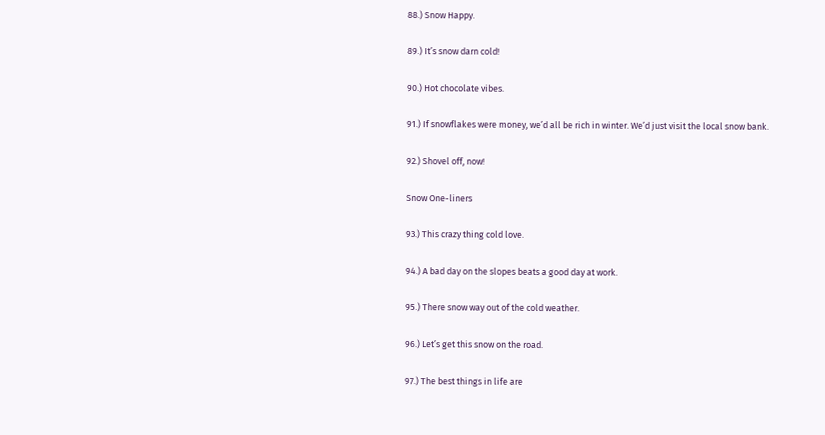88.) Snow Happy.

89.) It’s snow darn cold!

90.) Hot chocolate vibes.

91.) If snowflakes were money, we’d all be rich in winter. We’d just visit the local snow bank.

92.) Shovel off, now!

Snow One-liners

93.) This crazy thing cold love.

94.) A bad day on the slopes beats a good day at work.

95.) There snow way out of the cold weather.

96.) Let’s get this snow on the road.

97.) The best things in life are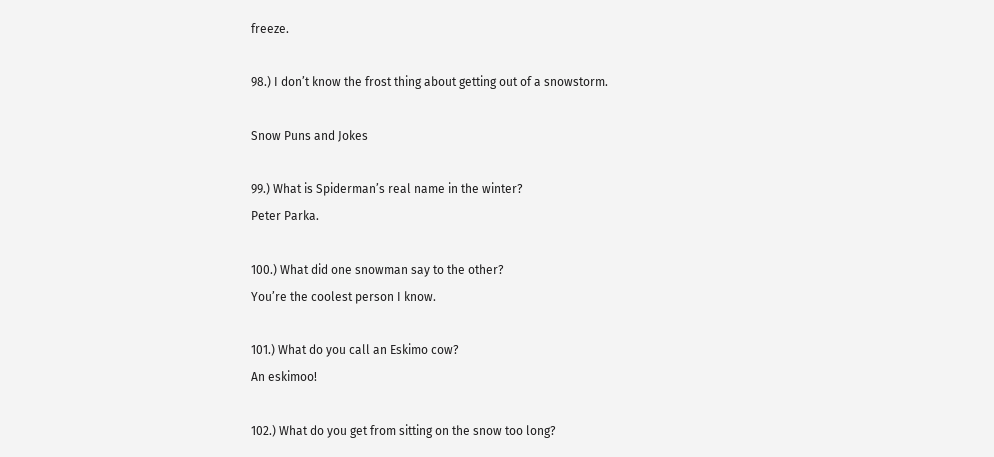freeze.

98.) I don’t know the frost thing about getting out of a snowstorm.

Snow Puns and Jokes

99.) What is Spiderman’s real name in the winter?
Peter Parka.

100.) What did one snowman say to the other?
You’re the coolest person I know.

101.) What do you call an Eskimo cow?
An eskimoo!

102.) What do you get from sitting on the snow too long?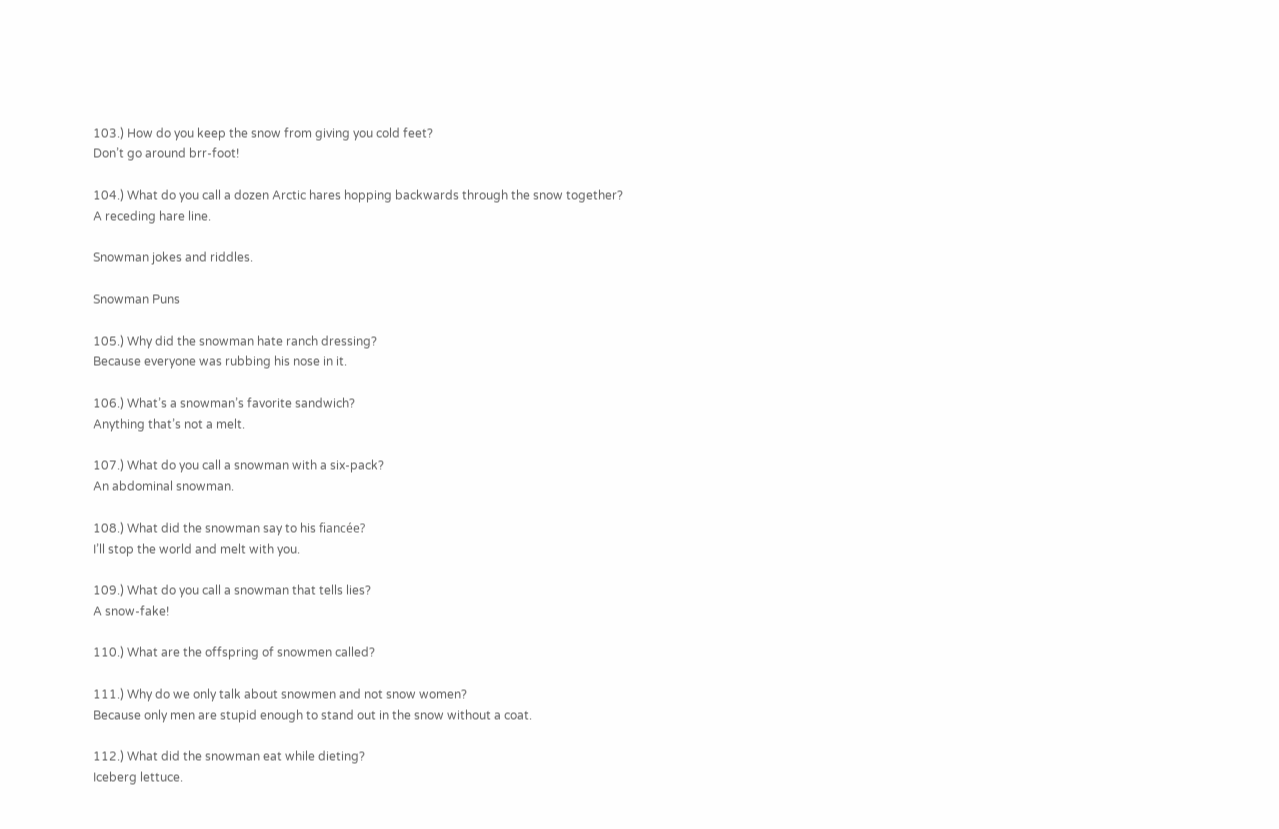103.) How do you keep the snow from giving you cold feet?
Don’t go around brr-foot!

104.) What do you call a dozen Arctic hares hopping backwards through the snow together?
A receding hare line.

Snowman jokes and riddles.

Snowman Puns

105.) Why did the snowman hate ranch dressing?
Because everyone was rubbing his nose in it.

106.) What’s a snowman’s favorite sandwich?
Anything that’s not a melt.

107.) What do you call a snowman with a six-pack?
An abdominal snowman.

108.) What did the snowman say to his fiancée?
I’ll stop the world and melt with you.

109.) What do you call a snowman that tells lies?
A snow-fake!

110.) What are the offspring of snowmen called?

111.) Why do we only talk about snowmen and not snow women?
Because only men are stupid enough to stand out in the snow without a coat.

112.) What did the snowman eat while dieting?
Iceberg lettuce.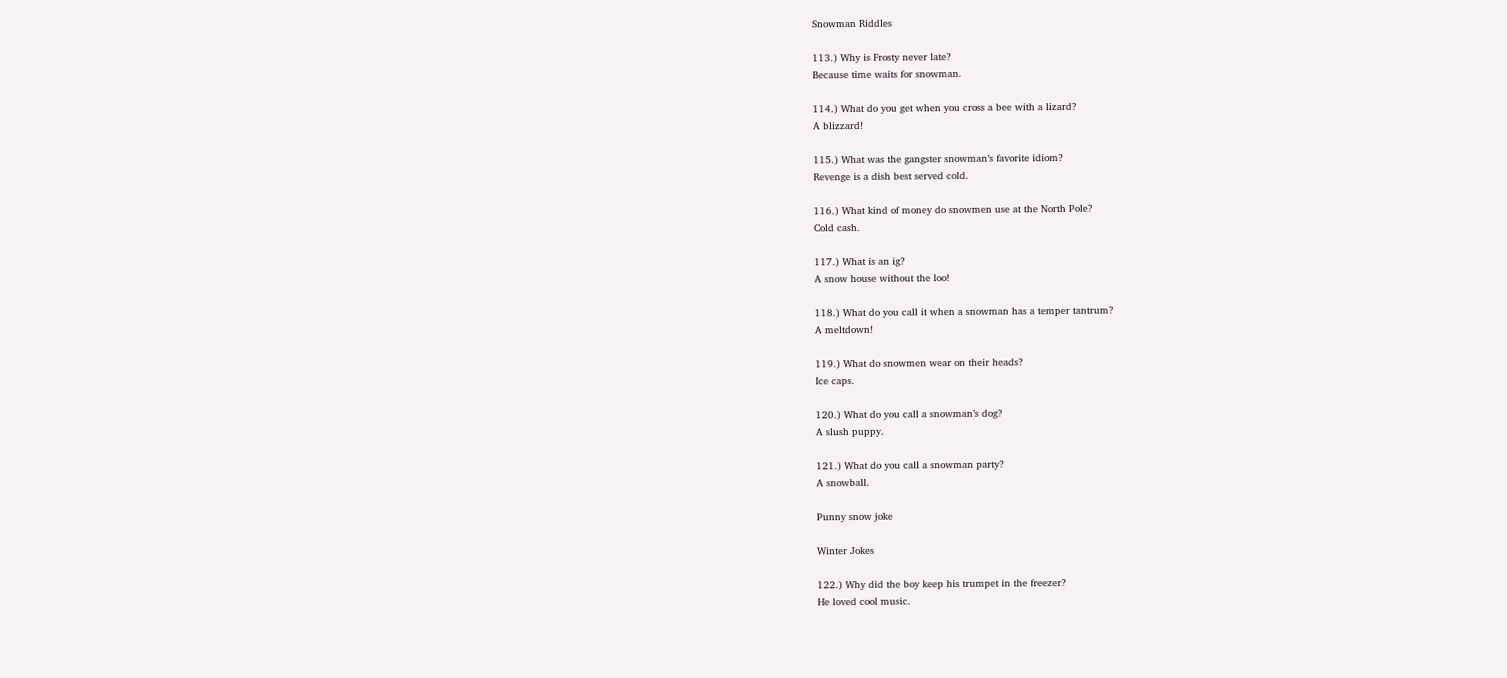Snowman Riddles

113.) Why is Frosty never late?
Because time waits for snowman.

114.) What do you get when you cross a bee with a lizard?
A blizzard!

115.) What was the gangster snowman’s favorite idiom?
Revenge is a dish best served cold.

116.) What kind of money do snowmen use at the North Pole?
Cold cash.

117.) What is an ig?
A snow house without the loo!

118.) What do you call it when a snowman has a temper tantrum?
A meltdown!

119.) What do snowmen wear on their heads?
Ice caps.

120.) What do you call a snowman’s dog?
A slush puppy.

121.) What do you call a snowman party?
A snowball.

Punny snow joke

Winter Jokes

122.) Why did the boy keep his trumpet in the freezer?
He loved cool music.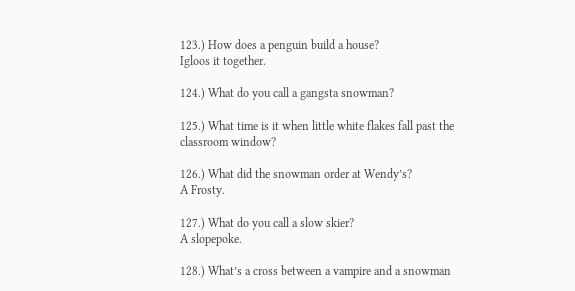123.) How does a penguin build a house?
Igloos it together.

124.) What do you call a gangsta snowman?

125.) What time is it when little white flakes fall past the classroom window?

126.) What did the snowman order at Wendy’s?
A Frosty.

127.) What do you call a slow skier?
A slopepoke.

128.) What’s a cross between a vampire and a snowman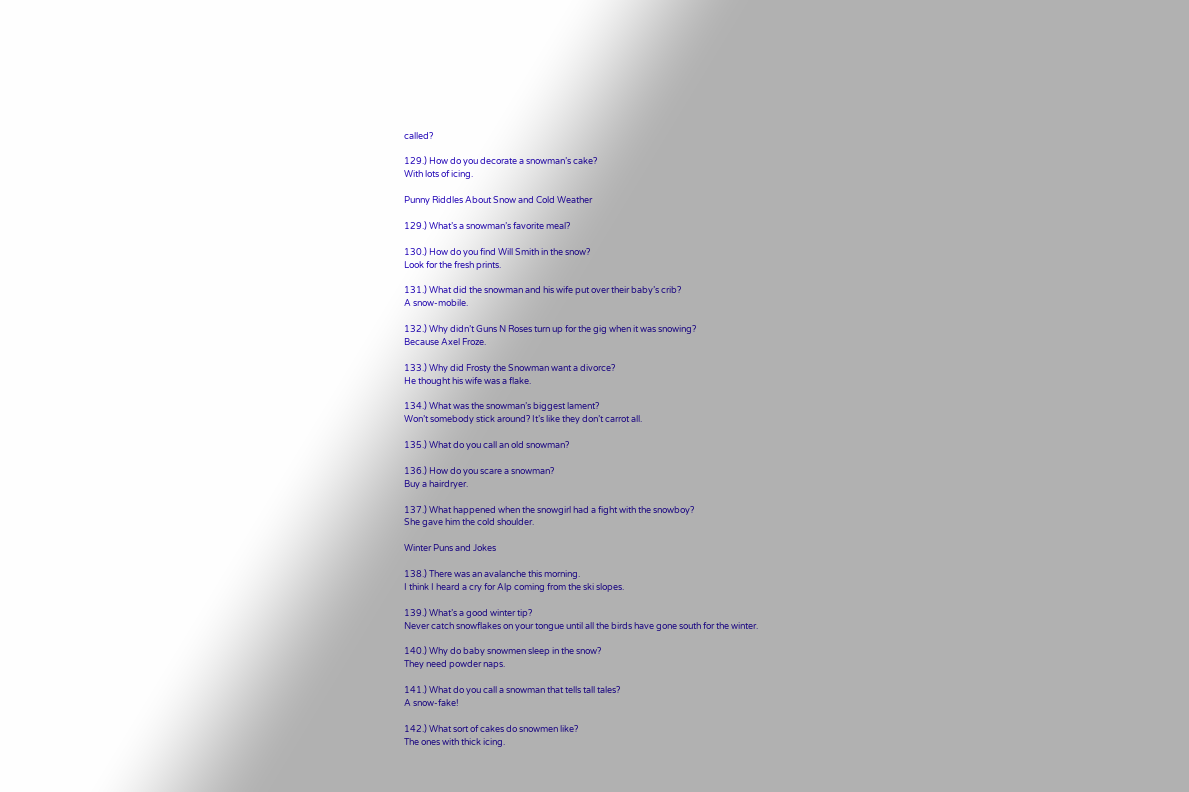called?

129.) How do you decorate a snowman’s cake?
With lots of icing.

Punny Riddles About Snow and Cold Weather

129.) What’s a snowman’s favorite meal?

130.) How do you find Will Smith in the snow?
Look for the fresh prints.

131.) What did the snowman and his wife put over their baby’s crib?
A snow-mobile.

132.) Why didn’t Guns N Roses turn up for the gig when it was snowing?
Because Axel Froze.

133.) Why did Frosty the Snowman want a divorce?
He thought his wife was a flake.

134.) What was the snowman’s biggest lament?
Won’t somebody stick around? It’s like they don’t carrot all.

135.) What do you call an old snowman?

136.) How do you scare a snowman?
Buy a hairdryer.

137.) What happened when the snowgirl had a fight with the snowboy?
She gave him the cold shoulder.

Winter Puns and Jokes

138.) There was an avalanche this morning.
I think I heard a cry for Alp coming from the ski slopes.

139.) What’s a good winter tip?
Never catch snowflakes on your tongue until all the birds have gone south for the winter.

140.) Why do baby snowmen sleep in the snow?
They need powder naps.

141.) What do you call a snowman that tells tall tales?
A snow-fake!

142.) What sort of cakes do snowmen like?
The ones with thick icing.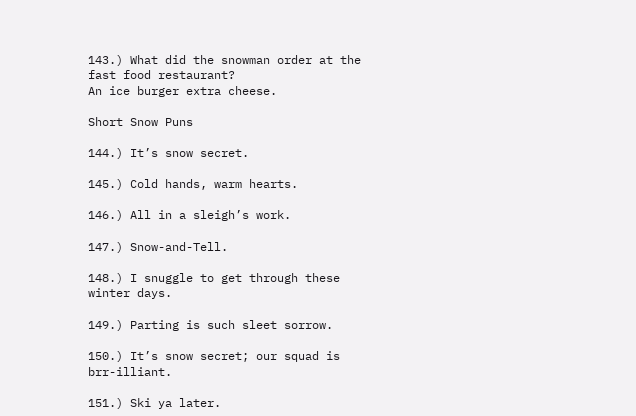143.) What did the snowman order at the fast food restaurant?
An ice burger extra cheese.

Short Snow Puns

144.) It’s snow secret.

145.) Cold hands, warm hearts.

146.) All in a sleigh’s work.

147.) Snow-and-Tell.

148.) I snuggle to get through these winter days.

149.) Parting is such sleet sorrow.

150.) It’s snow secret; our squad is brr-illiant.

151.) Ski ya later.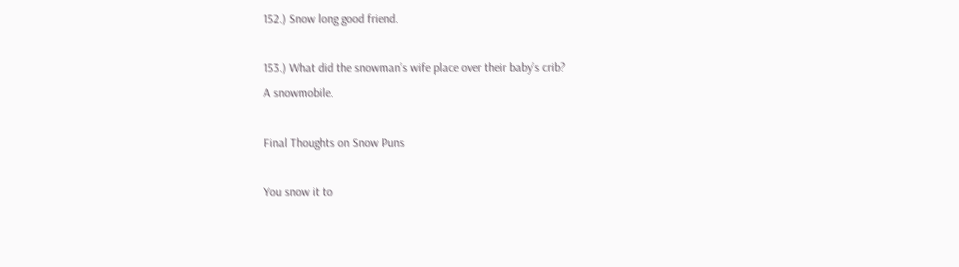152.) Snow long good friend.

153.) What did the snowman’s wife place over their baby’s crib?
A snowmobile.

Final Thoughts on Snow Puns

You snow it to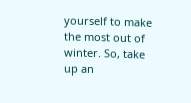yourself to make the most out of winter. So, take up an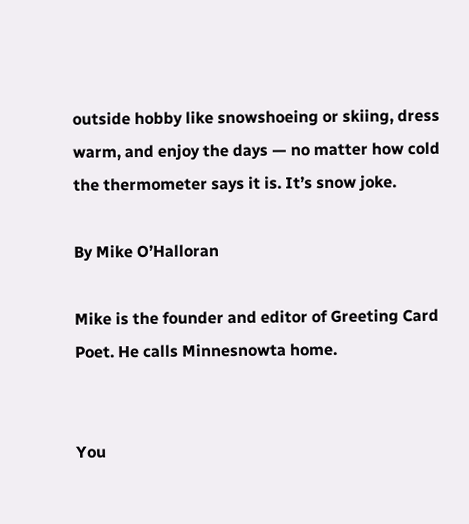outside hobby like snowshoeing or skiing, dress warm, and enjoy the days — no matter how cold the thermometer says it is. It’s snow joke.

By Mike O’Halloran

Mike is the founder and editor of Greeting Card Poet. He calls Minnesnowta home.


You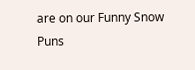are on our Funny Snow Puns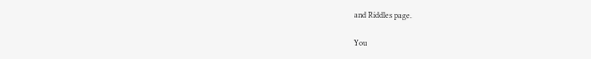and Riddles page.

You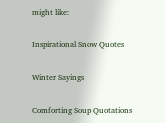might like:

Inspirational Snow Quotes

Winter Sayings

Comforting Soup Quotations